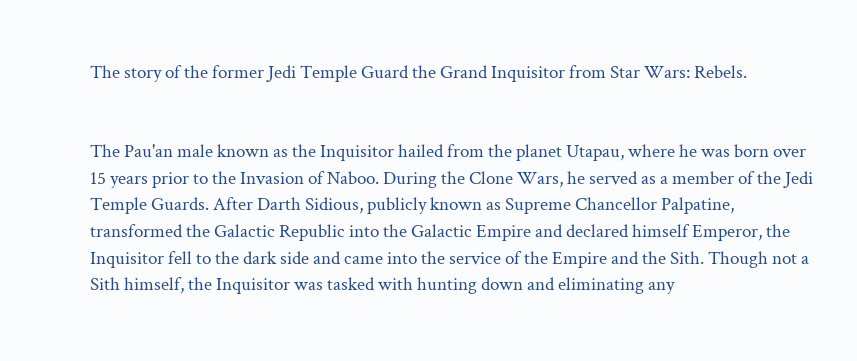The story of the former Jedi Temple Guard the Grand Inquisitor from Star Wars: Rebels.


The Pau'an male known as the Inquisitor hailed from the planet Utapau, where he was born over 15 years prior to the Invasion of Naboo. During the Clone Wars, he served as a member of the Jedi Temple Guards. After Darth Sidious, publicly known as Supreme Chancellor Palpatine, transformed the Galactic Republic into the Galactic Empire and declared himself Emperor, the Inquisitor fell to the dark side and came into the service of the Empire and the Sith. Though not a Sith himself, the Inquisitor was tasked with hunting down and eliminating any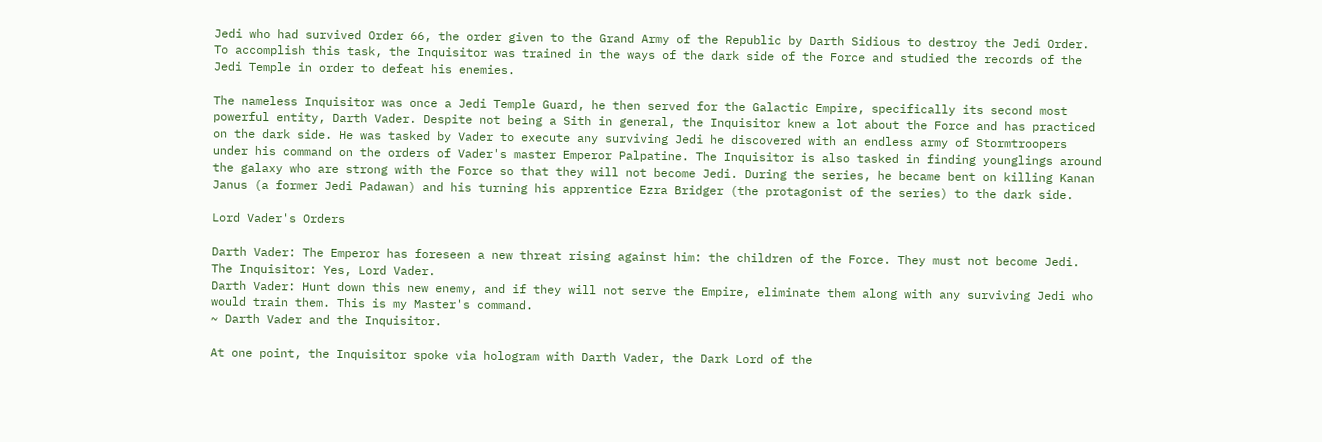Jedi who had survived Order 66, the order given to the Grand Army of the Republic by Darth Sidious to destroy the Jedi Order. To accomplish this task, the Inquisitor was trained in the ways of the dark side of the Force and studied the records of the Jedi Temple in order to defeat his enemies.

The nameless Inquisitor was once a Jedi Temple Guard, he then served for the Galactic Empire, specifically its second most powerful entity, Darth Vader. Despite not being a Sith in general, the Inquisitor knew a lot about the Force and has practiced on the dark side. He was tasked by Vader to execute any surviving Jedi he discovered with an endless army of Stormtroopers under his command on the orders of Vader's master Emperor Palpatine. The Inquisitor is also tasked in finding younglings around the galaxy who are strong with the Force so that they will not become Jedi. During the series, he became bent on killing Kanan Janus (a former Jedi Padawan) and his turning his apprentice Ezra Bridger (the protagonist of the series) to the dark side.

Lord Vader's Orders

Darth Vader: The Emperor has foreseen a new threat rising against him: the children of the Force. They must not become Jedi.
The Inquisitor: Yes, Lord Vader.
Darth Vader: Hunt down this new enemy, and if they will not serve the Empire, eliminate them along with any surviving Jedi who would train them. This is my Master's command.
~ Darth Vader and the Inquisitor.

At one point, the Inquisitor spoke via hologram with Darth Vader, the Dark Lord of the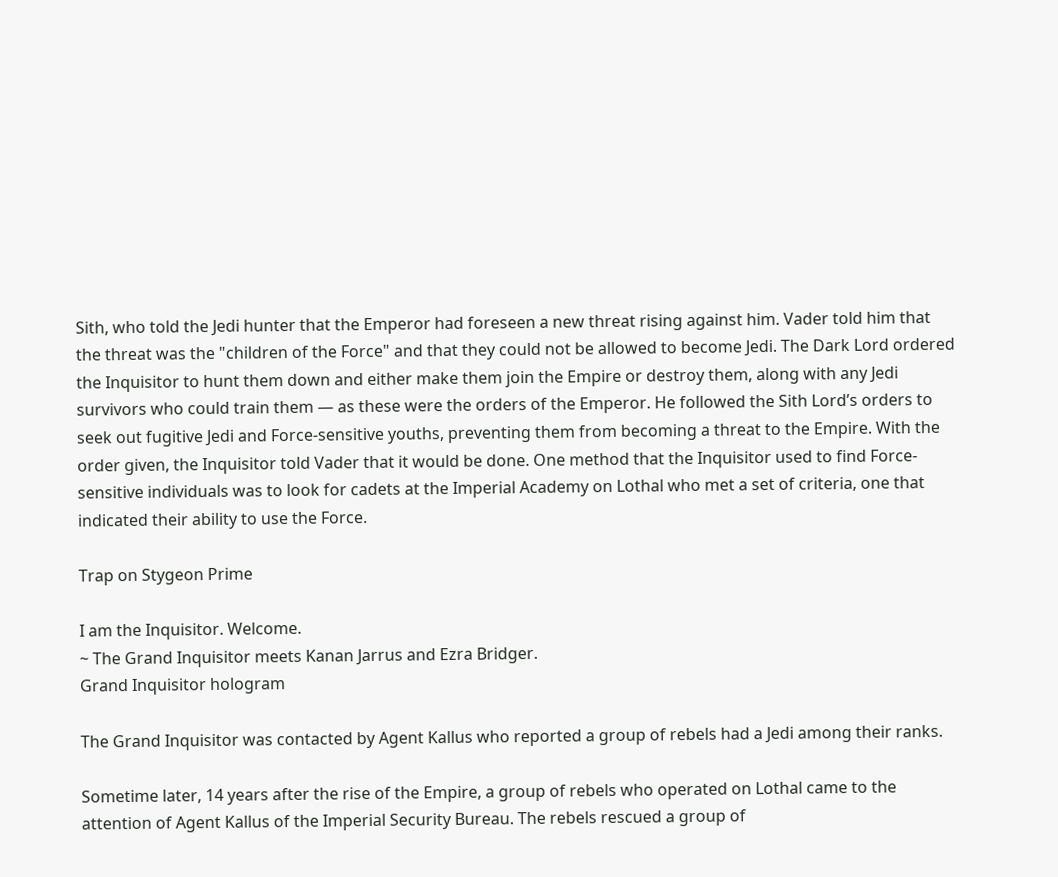Sith, who told the Jedi hunter that the Emperor had foreseen a new threat rising against him. Vader told him that the threat was the "children of the Force" and that they could not be allowed to become Jedi. The Dark Lord ordered the Inquisitor to hunt them down and either make them join the Empire or destroy them, along with any Jedi survivors who could train them — as these were the orders of the Emperor. He followed the Sith Lord’s orders to seek out fugitive Jedi and Force-sensitive youths, preventing them from becoming a threat to the Empire. With the order given, the Inquisitor told Vader that it would be done. One method that the Inquisitor used to find Force-sensitive individuals was to look for cadets at the Imperial Academy on Lothal who met a set of criteria, one that indicated their ability to use the Force.

Trap on Stygeon Prime

I am the Inquisitor. Welcome.
~ The Grand Inquisitor meets Kanan Jarrus and Ezra Bridger.
Grand Inquisitor hologram

The Grand Inquisitor was contacted by Agent Kallus who reported a group of rebels had a Jedi among their ranks.

Sometime later, 14 years after the rise of the Empire, a group of rebels who operated on Lothal came to the attention of Agent Kallus of the Imperial Security Bureau. The rebels rescued a group of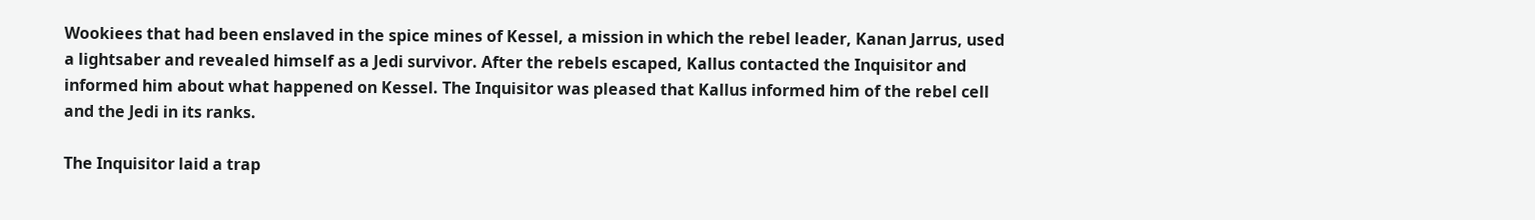Wookiees that had been enslaved in the spice mines of Kessel, a mission in which the rebel leader, Kanan Jarrus, used a lightsaber and revealed himself as a Jedi survivor. After the rebels escaped, Kallus contacted the Inquisitor and informed him about what happened on Kessel. The Inquisitor was pleased that Kallus informed him of the rebel cell and the Jedi in its ranks.

The Inquisitor laid a trap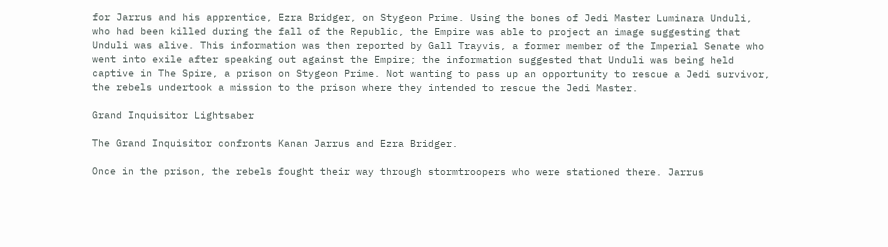for Jarrus and his apprentice, Ezra Bridger, on Stygeon Prime. Using the bones of Jedi Master Luminara Unduli, who had been killed during the fall of the Republic, the Empire was able to project an image suggesting that Unduli was alive. This information was then reported by Gall Trayvis, a former member of the Imperial Senate who went into exile after speaking out against the Empire; the information suggested that Unduli was being held captive in The Spire, a prison on Stygeon Prime. Not wanting to pass up an opportunity to rescue a Jedi survivor, the rebels undertook a mission to the prison where they intended to rescue the Jedi Master.

Grand Inquisitor Lightsaber

The Grand Inquisitor confronts Kanan Jarrus and Ezra Bridger.

Once in the prison, the rebels fought their way through stormtroopers who were stationed there. Jarrus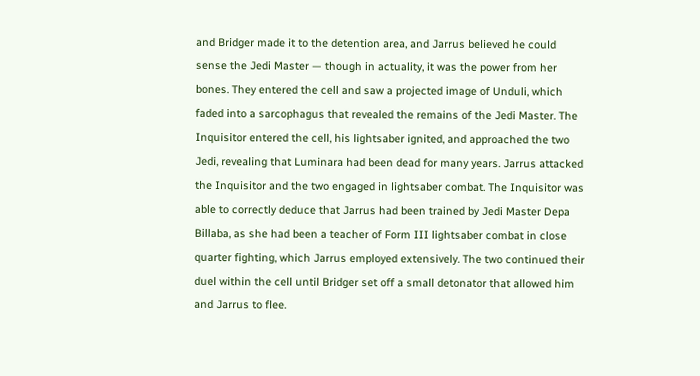and Bridger made it to the detention area, and Jarrus believed he could sense the Jedi Master — though in actuality, it was the power from her bones. They entered the cell and saw a projected image of Unduli, which faded into a sarcophagus that revealed the remains of the Jedi Master. The Inquisitor entered the cell, his lightsaber ignited, and approached the two Jedi, revealing that Luminara had been dead for many years. Jarrus attacked the Inquisitor and the two engaged in lightsaber combat. The Inquisitor was able to correctly deduce that Jarrus had been trained by Jedi Master Depa Billaba, as she had been a teacher of Form III lightsaber combat in close quarter fighting, which Jarrus employed extensively. The two continued their duel within the cell until Bridger set off a small detonator that allowed him and Jarrus to flee.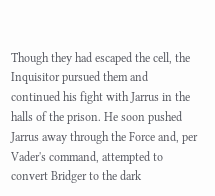Though they had escaped the cell, the Inquisitor pursued them and continued his fight with Jarrus in the halls of the prison. He soon pushed Jarrus away through the Force and, per Vader's command, attempted to convert Bridger to the dark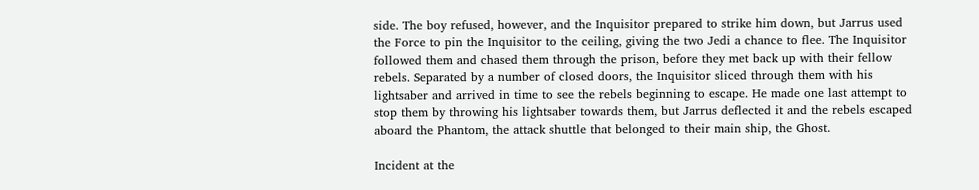side. The boy refused, however, and the Inquisitor prepared to strike him down, but Jarrus used the Force to pin the Inquisitor to the ceiling, giving the two Jedi a chance to flee. The Inquisitor followed them and chased them through the prison, before they met back up with their fellow rebels. Separated by a number of closed doors, the Inquisitor sliced through them with his lightsaber and arrived in time to see the rebels beginning to escape. He made one last attempt to stop them by throwing his lightsaber towards them, but Jarrus deflected it and the rebels escaped aboard the Phantom, the attack shuttle that belonged to their main ship, the Ghost.

Incident at the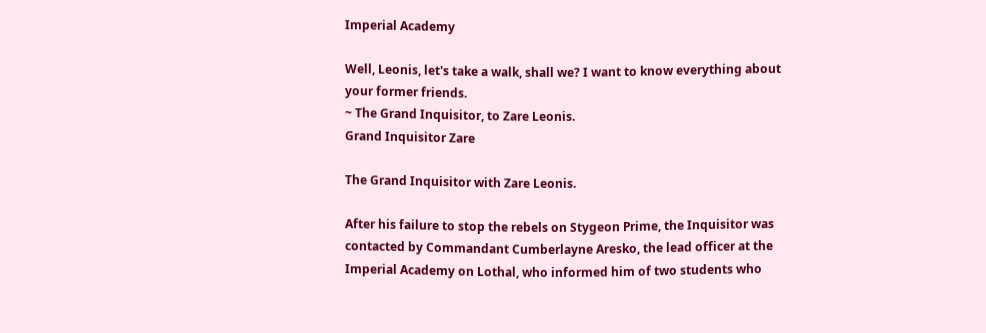Imperial Academy

Well, Leonis, let's take a walk, shall we? I want to know everything about your former friends.
~ The Grand Inquisitor, to Zare Leonis.
Grand Inquisitor Zare

The Grand Inquisitor with Zare Leonis.

After his failure to stop the rebels on Stygeon Prime, the Inquisitor was contacted by Commandant Cumberlayne Aresko, the lead officer at the Imperial Academy on Lothal, who informed him of two students who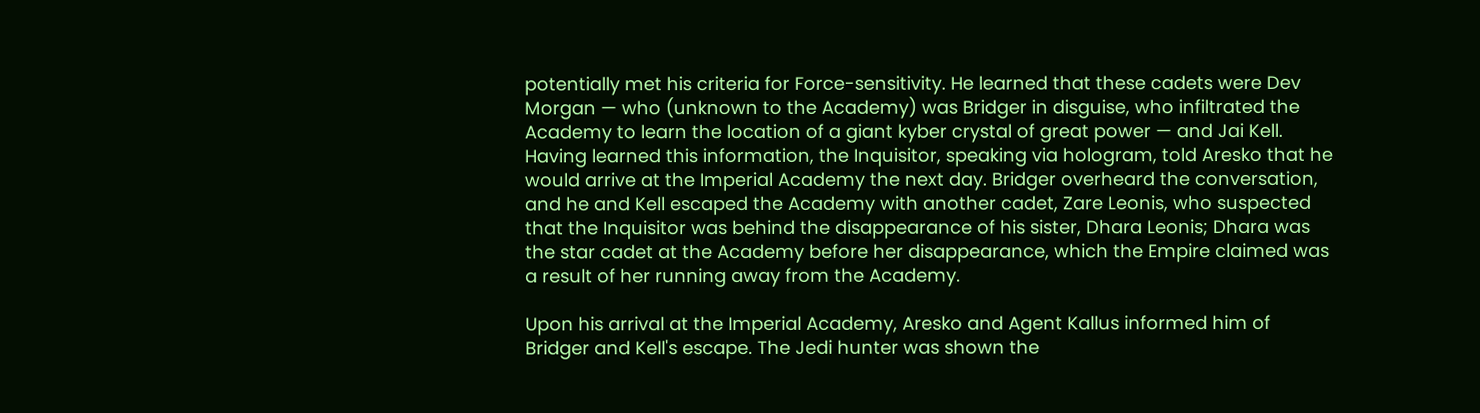potentially met his criteria for Force-sensitivity. He learned that these cadets were Dev Morgan — who (unknown to the Academy) was Bridger in disguise, who infiltrated the Academy to learn the location of a giant kyber crystal of great power — and Jai Kell. Having learned this information, the Inquisitor, speaking via hologram, told Aresko that he would arrive at the Imperial Academy the next day. Bridger overheard the conversation, and he and Kell escaped the Academy with another cadet, Zare Leonis, who suspected that the Inquisitor was behind the disappearance of his sister, Dhara Leonis; Dhara was the star cadet at the Academy before her disappearance, which the Empire claimed was a result of her running away from the Academy.

Upon his arrival at the Imperial Academy, Aresko and Agent Kallus informed him of Bridger and Kell's escape. The Jedi hunter was shown the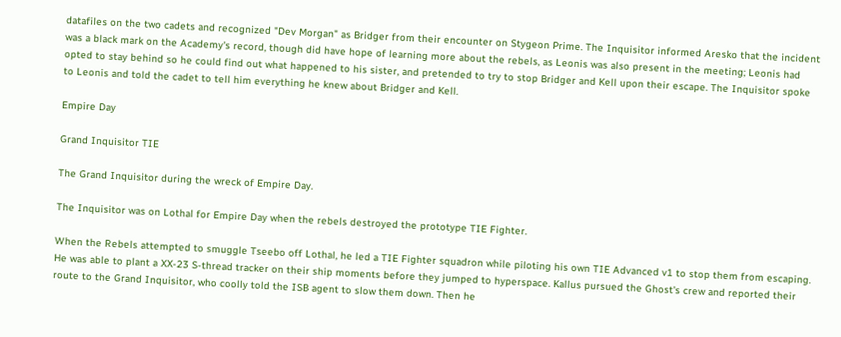datafiles on the two cadets and recognized "Dev Morgan" as Bridger from their encounter on Stygeon Prime. The Inquisitor informed Aresko that the incident was a black mark on the Academy's record, though did have hope of learning more about the rebels, as Leonis was also present in the meeting; Leonis had opted to stay behind so he could find out what happened to his sister, and pretended to try to stop Bridger and Kell upon their escape. The Inquisitor spoke to Leonis and told the cadet to tell him everything he knew about Bridger and Kell.

Empire Day

Grand Inquisitor TIE

The Grand Inquisitor during the wreck of Empire Day.

The Inquisitor was on Lothal for Empire Day when the rebels destroyed the prototype TIE Fighter.

When the Rebels attempted to smuggle Tseebo off Lothal, he led a TIE Fighter squadron while piloting his own TIE Advanced v1 to stop them from escaping. He was able to plant a XX-23 S-thread tracker on their ship moments before they jumped to hyperspace. Kallus pursued the Ghost's crew and reported their route to the Grand Inquisitor, who coolly told the ISB agent to slow them down. Then he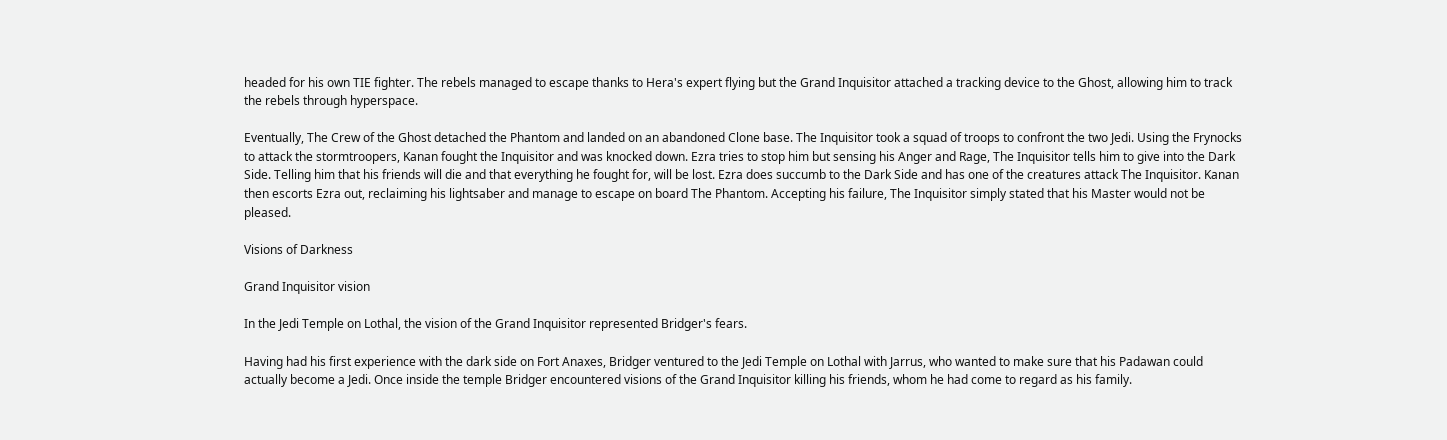headed for his own TIE fighter. The rebels managed to escape thanks to Hera's expert flying but the Grand Inquisitor attached a tracking device to the Ghost, allowing him to track the rebels through hyperspace.

Eventually, The Crew of the Ghost detached the Phantom and landed on an abandoned Clone base. The Inquisitor took a squad of troops to confront the two Jedi. Using the Frynocks to attack the stormtroopers, Kanan fought the Inquisitor and was knocked down. Ezra tries to stop him but sensing his Anger and Rage, The Inquisitor tells him to give into the Dark Side. Telling him that his friends will die and that everything he fought for, will be lost. Ezra does succumb to the Dark Side and has one of the creatures attack The Inquisitor. Kanan then escorts Ezra out, reclaiming his lightsaber and manage to escape on board The Phantom. Accepting his failure, The Inquisitor simply stated that his Master would not be pleased.

Visions of Darkness

Grand Inquisitor vision

In the Jedi Temple on Lothal, the vision of the Grand Inquisitor represented Bridger's fears.

Having had his first experience with the dark side on Fort Anaxes, Bridger ventured to the Jedi Temple on Lothal with Jarrus, who wanted to make sure that his Padawan could actually become a Jedi. Once inside the temple Bridger encountered visions of the Grand Inquisitor killing his friends, whom he had come to regard as his family.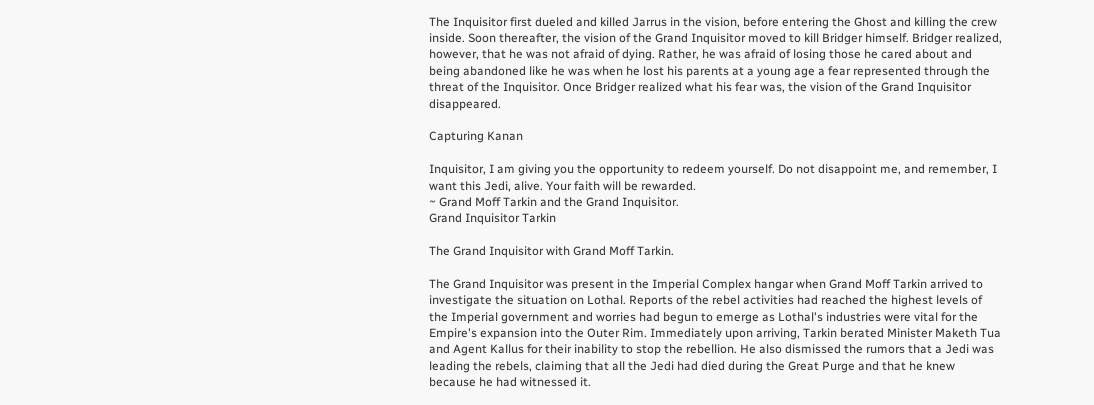The Inquisitor first dueled and killed Jarrus in the vision, before entering the Ghost and killing the crew inside. Soon thereafter, the vision of the Grand Inquisitor moved to kill Bridger himself. Bridger realized, however, that he was not afraid of dying. Rather, he was afraid of losing those he cared about and being abandoned like he was when he lost his parents at a young age a fear represented through the threat of the Inquisitor. Once Bridger realized what his fear was, the vision of the Grand Inquisitor disappeared.

Capturing Kanan

Inquisitor, I am giving you the opportunity to redeem yourself. Do not disappoint me, and remember, I want this Jedi, alive. Your faith will be rewarded.
~ Grand Moff Tarkin and the Grand Inquisitor.
Grand Inquisitor Tarkin

The Grand Inquisitor with Grand Moff Tarkin.

The Grand Inquisitor was present in the Imperial Complex hangar when Grand Moff Tarkin arrived to investigate the situation on Lothal. Reports of the rebel activities had reached the highest levels of the Imperial government and worries had begun to emerge as Lothal's industries were vital for the Empire's expansion into the Outer Rim. Immediately upon arriving, Tarkin berated Minister Maketh Tua and Agent Kallus for their inability to stop the rebellion. He also dismissed the rumors that a Jedi was leading the rebels, claiming that all the Jedi had died during the Great Purge and that he knew because he had witnessed it.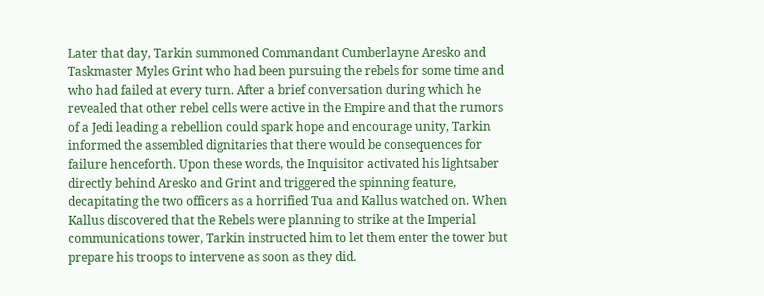Later that day, Tarkin summoned Commandant Cumberlayne Aresko and Taskmaster Myles Grint who had been pursuing the rebels for some time and who had failed at every turn. After a brief conversation during which he revealed that other rebel cells were active in the Empire and that the rumors of a Jedi leading a rebellion could spark hope and encourage unity, Tarkin informed the assembled dignitaries that there would be consequences for failure henceforth. Upon these words, the Inquisitor activated his lightsaber directly behind Aresko and Grint and triggered the spinning feature, decapitating the two officers as a horrified Tua and Kallus watched on. When Kallus discovered that the Rebels were planning to strike at the Imperial communications tower, Tarkin instructed him to let them enter the tower but prepare his troops to intervene as soon as they did.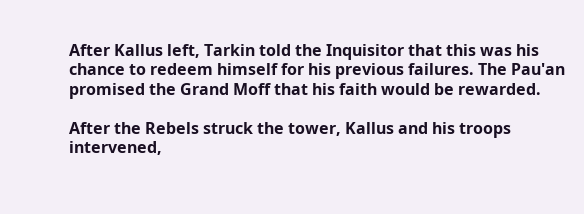After Kallus left, Tarkin told the Inquisitor that this was his chance to redeem himself for his previous failures. The Pau'an promised the Grand Moff that his faith would be rewarded.

After the Rebels struck the tower, Kallus and his troops intervened,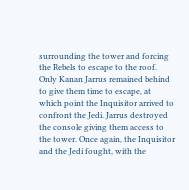surrounding the tower and forcing the Rebels to escape to the roof. Only Kanan Jarrus remained behind to give them time to escape, at which point the Inquisitor arrived to confront the Jedi. Jarrus destroyed the console giving them access to the tower. Once again, the Inquisitor and the Jedi fought, with the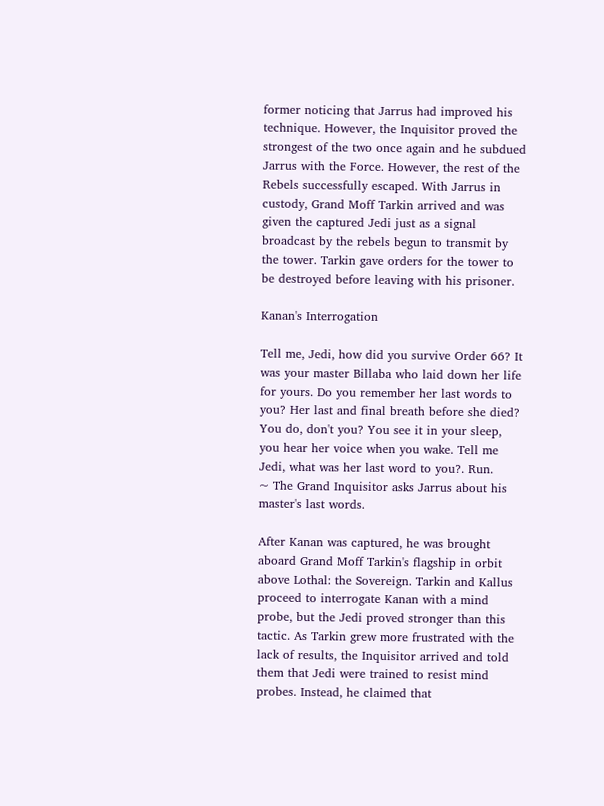former noticing that Jarrus had improved his technique. However, the Inquisitor proved the strongest of the two once again and he subdued Jarrus with the Force. However, the rest of the Rebels successfully escaped. With Jarrus in custody, Grand Moff Tarkin arrived and was given the captured Jedi just as a signal broadcast by the rebels begun to transmit by the tower. Tarkin gave orders for the tower to be destroyed before leaving with his prisoner.

Kanan's Interrogation

Tell me, Jedi, how did you survive Order 66? It was your master Billaba who laid down her life for yours. Do you remember her last words to you? Her last and final breath before she died? You do, don't you? You see it in your sleep, you hear her voice when you wake. Tell me Jedi, what was her last word to you?. Run.
~ The Grand Inquisitor asks Jarrus about his master's last words.

After Kanan was captured, he was brought aboard Grand Moff Tarkin's flagship in orbit above Lothal: the Sovereign. Tarkin and Kallus proceed to interrogate Kanan with a mind probe, but the Jedi proved stronger than this tactic. As Tarkin grew more frustrated with the lack of results, the Inquisitor arrived and told them that Jedi were trained to resist mind probes. Instead, he claimed that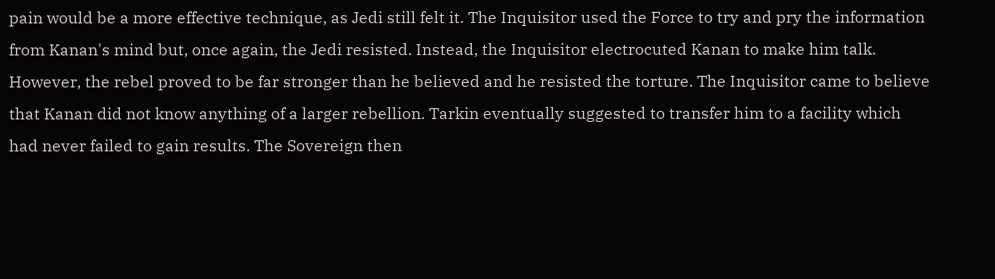pain would be a more effective technique, as Jedi still felt it. The Inquisitor used the Force to try and pry the information from Kanan's mind but, once again, the Jedi resisted. Instead, the Inquisitor electrocuted Kanan to make him talk. However, the rebel proved to be far stronger than he believed and he resisted the torture. The Inquisitor came to believe that Kanan did not know anything of a larger rebellion. Tarkin eventually suggested to transfer him to a facility which had never failed to gain results. The Sovereign then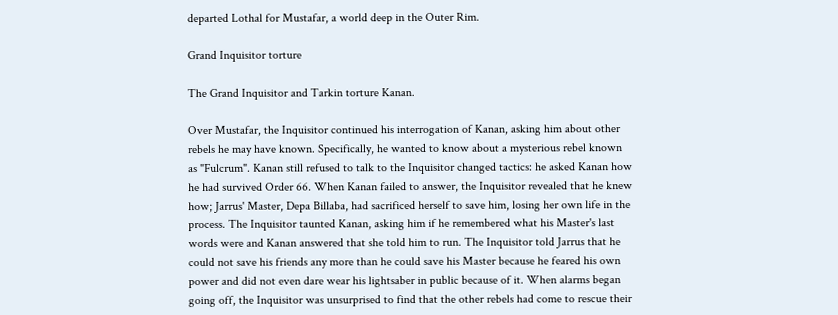departed Lothal for Mustafar, a world deep in the Outer Rim.

Grand Inquisitor torture

The Grand Inquisitor and Tarkin torture Kanan.

Over Mustafar, the Inquisitor continued his interrogation of Kanan, asking him about other rebels he may have known. Specifically, he wanted to know about a mysterious rebel known as "Fulcrum". Kanan still refused to talk to the Inquisitor changed tactics: he asked Kanan how he had survived Order 66. When Kanan failed to answer, the Inquisitor revealed that he knew how; Jarrus' Master, Depa Billaba, had sacrificed herself to save him, losing her own life in the process. The Inquisitor taunted Kanan, asking him if he remembered what his Master's last words were and Kanan answered that she told him to run. The Inquisitor told Jarrus that he could not save his friends any more than he could save his Master because he feared his own power and did not even dare wear his lightsaber in public because of it. When alarms began going off, the Inquisitor was unsurprised to find that the other rebels had come to rescue their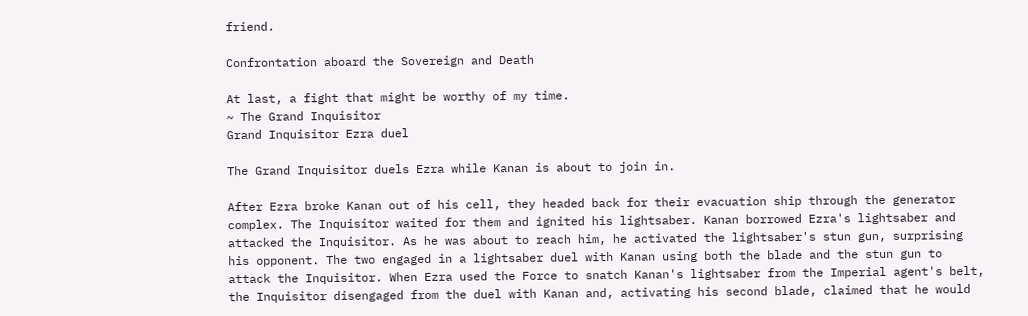friend.

Confrontation aboard the Sovereign and Death

At last, a fight that might be worthy of my time.
~ The Grand Inquisitor
Grand Inquisitor Ezra duel

The Grand Inquisitor duels Ezra while Kanan is about to join in.

After Ezra broke Kanan out of his cell, they headed back for their evacuation ship through the generator complex. The Inquisitor waited for them and ignited his lightsaber. Kanan borrowed Ezra's lightsaber and attacked the Inquisitor. As he was about to reach him, he activated the lightsaber's stun gun, surprising his opponent. The two engaged in a lightsaber duel with Kanan using both the blade and the stun gun to attack the Inquisitor. When Ezra used the Force to snatch Kanan's lightsaber from the Imperial agent's belt, the Inquisitor disengaged from the duel with Kanan and, activating his second blade, claimed that he would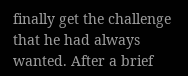finally get the challenge that he had always wanted. After a brief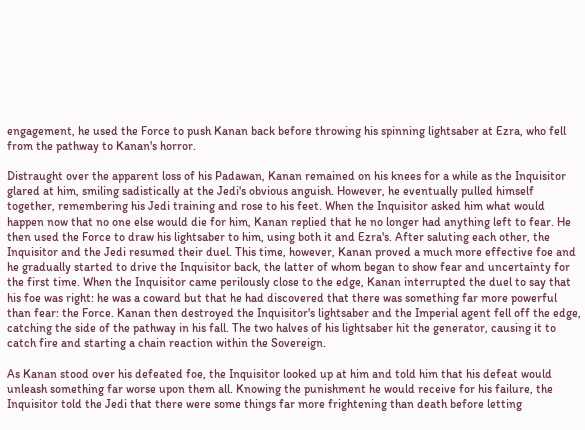engagement, he used the Force to push Kanan back before throwing his spinning lightsaber at Ezra, who fell from the pathway to Kanan's horror.

Distraught over the apparent loss of his Padawan, Kanan remained on his knees for a while as the Inquisitor glared at him, smiling sadistically at the Jedi's obvious anguish. However, he eventually pulled himself together, remembering his Jedi training and rose to his feet. When the Inquisitor asked him what would happen now that no one else would die for him, Kanan replied that he no longer had anything left to fear. He then used the Force to draw his lightsaber to him, using both it and Ezra's. After saluting each other, the Inquisitor and the Jedi resumed their duel. This time, however, Kanan proved a much more effective foe and he gradually started to drive the Inquisitor back, the latter of whom began to show fear and uncertainty for the first time. When the Inquisitor came perilously close to the edge, Kanan interrupted the duel to say that his foe was right: he was a coward but that he had discovered that there was something far more powerful than fear: the Force. Kanan then destroyed the Inquisitor's lightsaber and the Imperial agent fell off the edge, catching the side of the pathway in his fall. The two halves of his lightsaber hit the generator, causing it to catch fire and starting a chain reaction within the Sovereign.

As Kanan stood over his defeated foe, the Inquisitor looked up at him and told him that his defeat would unleash something far worse upon them all. Knowing the punishment he would receive for his failure, the Inquisitor told the Jedi that there were some things far more frightening than death before letting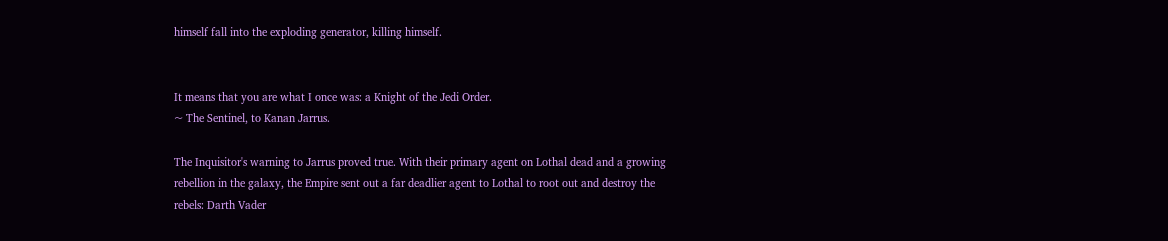himself fall into the exploding generator, killing himself.


It means that you are what I once was: a Knight of the Jedi Order.
~ The Sentinel, to Kanan Jarrus.

The Inquisitor's warning to Jarrus proved true. With their primary agent on Lothal dead and a growing rebellion in the galaxy, the Empire sent out a far deadlier agent to Lothal to root out and destroy the rebels: Darth Vader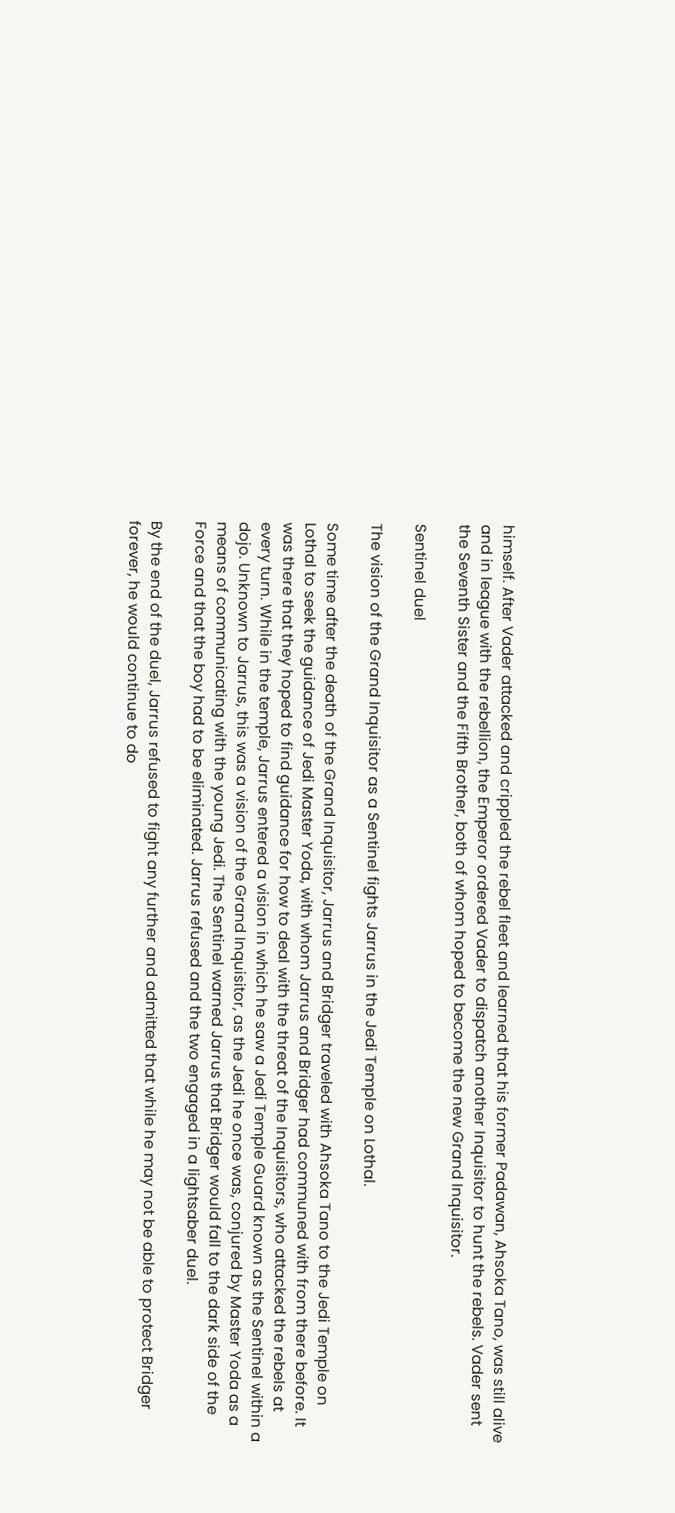himself. After Vader attacked and crippled the rebel fleet and learned that his former Padawan, Ahsoka Tano, was still alive and in league with the rebellion, the Emperor ordered Vader to dispatch another Inquisitor to hunt the rebels. Vader sent the Seventh Sister and the Fifth Brother, both of whom hoped to become the new Grand Inquisitor.

Sentinel duel

The vision of the Grand Inquisitor as a Sentinel fights Jarrus in the Jedi Temple on Lothal.

Some time after the death of the Grand Inquisitor, Jarrus and Bridger traveled with Ahsoka Tano to the Jedi Temple on Lothal to seek the guidance of Jedi Master Yoda, with whom Jarrus and Bridger had communed with from there before. It was there that they hoped to find guidance for how to deal with the threat of the Inquisitors, who attacked the rebels at every turn. While in the temple, Jarrus entered a vision in which he saw a Jedi Temple Guard known as the Sentinel within a dojo. Unknown to Jarrus, this was a vision of the Grand Inquisitor, as the Jedi he once was, conjured by Master Yoda as a means of communicating with the young Jedi. The Sentinel warned Jarrus that Bridger would fall to the dark side of the Force and that the boy had to be eliminated. Jarrus refused and the two engaged in a lightsaber duel.

By the end of the duel, Jarrus refused to fight any further and admitted that while he may not be able to protect Bridger forever, he would continue to do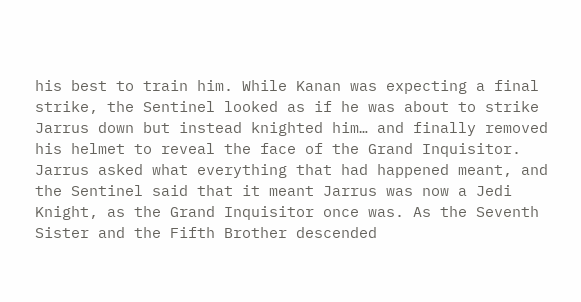his best to train him. While Kanan was expecting a final strike, the Sentinel looked as if he was about to strike Jarrus down but instead knighted him… and finally removed his helmet to reveal the face of the Grand Inquisitor. Jarrus asked what everything that had happened meant, and the Sentinel said that it meant Jarrus was now a Jedi Knight, as the Grand Inquisitor once was. As the Seventh Sister and the Fifth Brother descended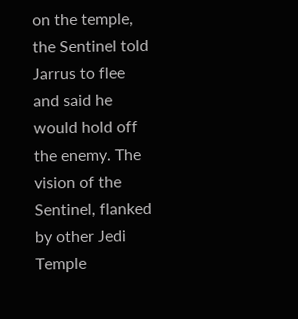on the temple, the Sentinel told Jarrus to flee and said he would hold off the enemy. The vision of the Sentinel, flanked by other Jedi Temple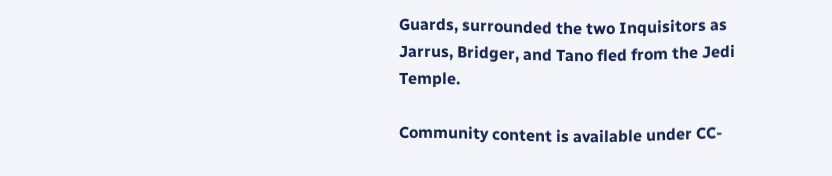Guards, surrounded the two Inquisitors as Jarrus, Bridger, and Tano fled from the Jedi Temple.

Community content is available under CC-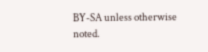BY-SA unless otherwise noted.